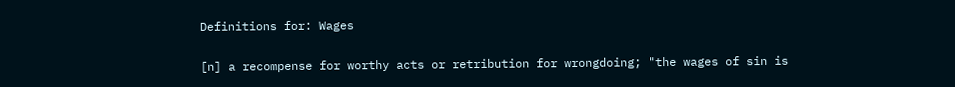Definitions for: Wages

[n] a recompense for worthy acts or retribution for wrongdoing; "the wages of sin is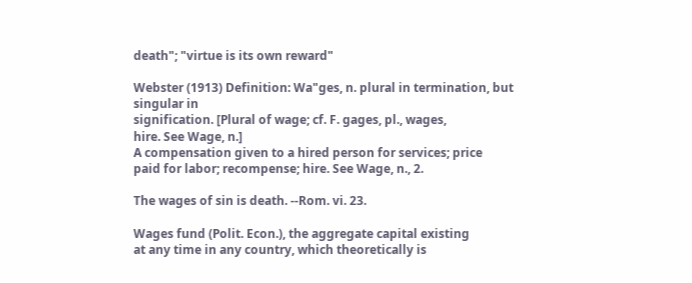death"; "virtue is its own reward"

Webster (1913) Definition: Wa"ges, n. plural in termination, but singular in
signification. [Plural of wage; cf. F. gages, pl., wages,
hire. See Wage, n.]
A compensation given to a hired person for services; price
paid for labor; recompense; hire. See Wage, n., 2.

The wages of sin is death. --Rom. vi. 23.

Wages fund (Polit. Econ.), the aggregate capital existing
at any time in any country, which theoretically is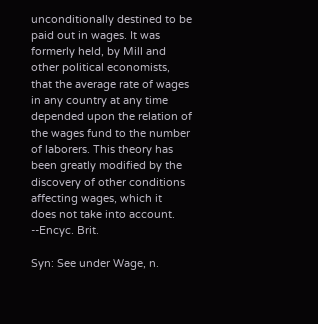unconditionally destined to be paid out in wages. It was
formerly held, by Mill and other political economists,
that the average rate of wages in any country at any time
depended upon the relation of the wages fund to the number
of laborers. This theory has been greatly modified by the
discovery of other conditions affecting wages, which it
does not take into account. --Encyc. Brit.

Syn: See under Wage, n.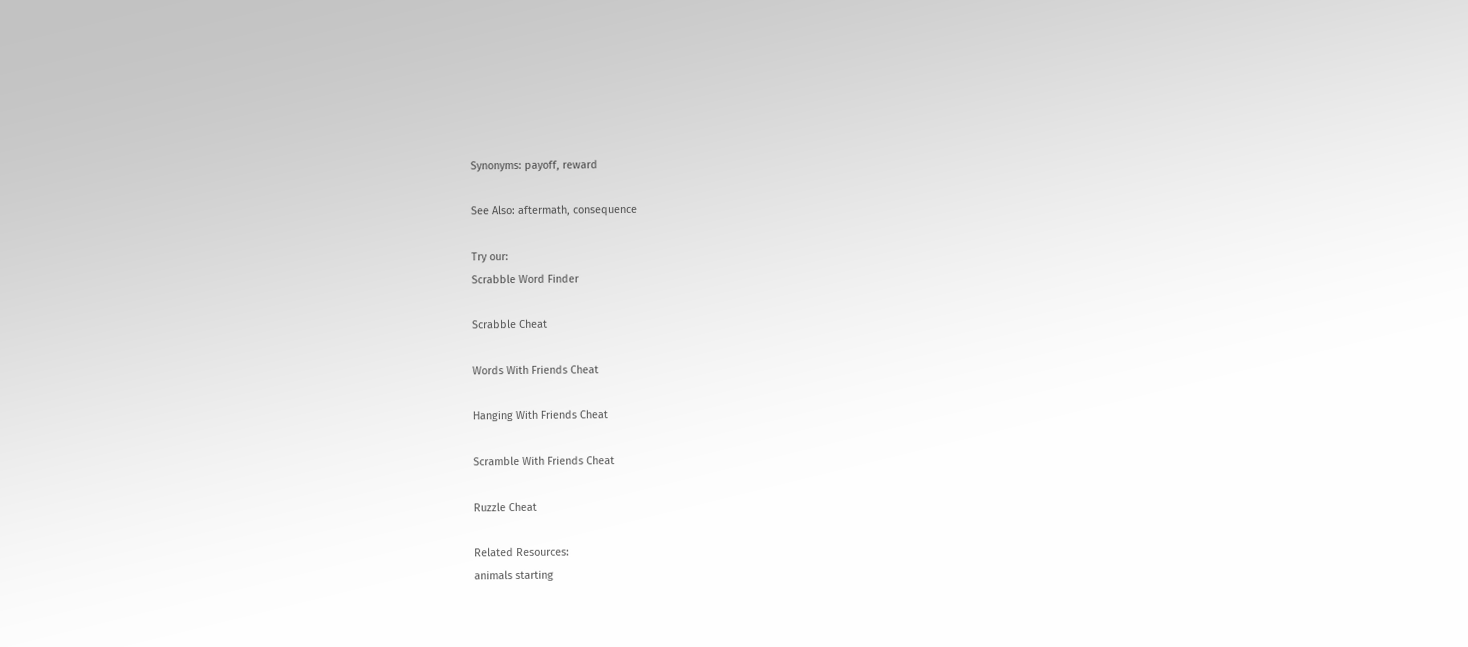Synonyms: payoff, reward

See Also: aftermath, consequence

Try our:
Scrabble Word Finder

Scrabble Cheat

Words With Friends Cheat

Hanging With Friends Cheat

Scramble With Friends Cheat

Ruzzle Cheat

Related Resources:
animals starting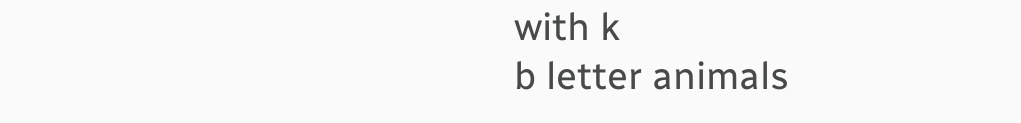with k
b letter animals